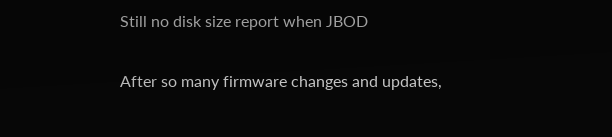Still no disk size report when JBOD

After so many firmware changes and updates,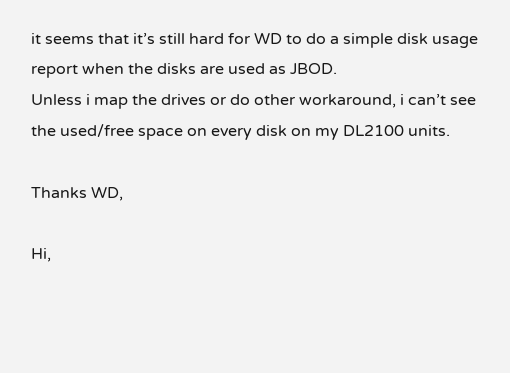it seems that it’s still hard for WD to do a simple disk usage report when the disks are used as JBOD.
Unless i map the drives or do other workaround, i can’t see the used/free space on every disk on my DL2100 units.

Thanks WD,

Hi,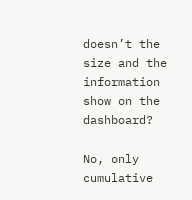doesn’t the size and the information show on the dashboard?

No, only cumulative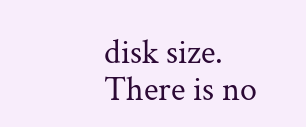disk size.
There is no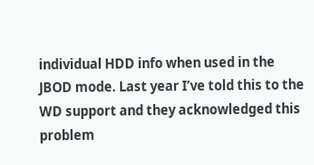individual HDD info when used in the JBOD mode. Last year I’ve told this to the WD support and they acknowledged this problem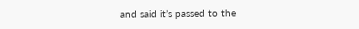and said it’s passed to the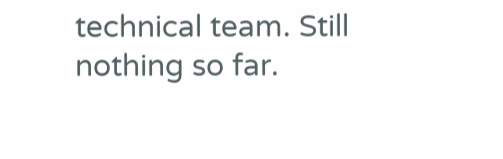technical team. Still nothing so far.